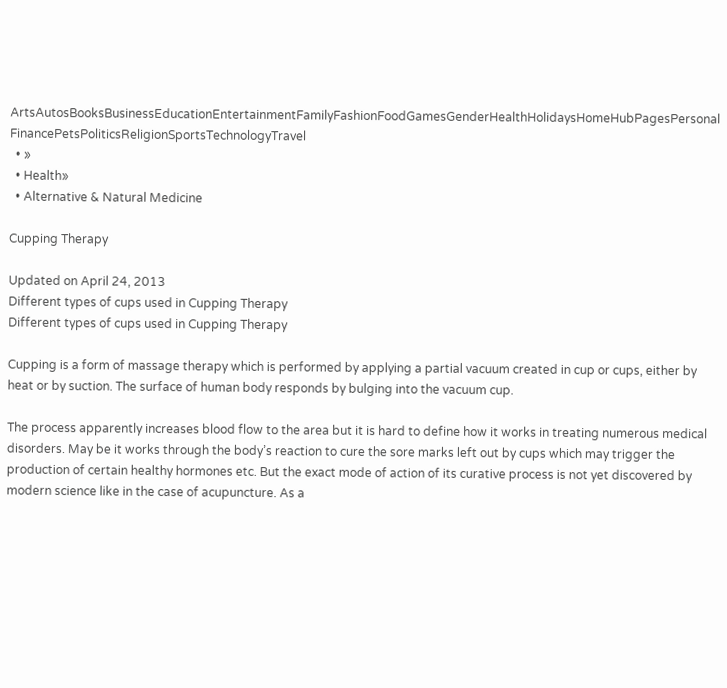ArtsAutosBooksBusinessEducationEntertainmentFamilyFashionFoodGamesGenderHealthHolidaysHomeHubPagesPersonal FinancePetsPoliticsReligionSportsTechnologyTravel
  • »
  • Health»
  • Alternative & Natural Medicine

Cupping Therapy

Updated on April 24, 2013
Different types of cups used in Cupping Therapy
Different types of cups used in Cupping Therapy

Cupping is a form of massage therapy which is performed by applying a partial vacuum created in cup or cups, either by heat or by suction. The surface of human body responds by bulging into the vacuum cup.

The process apparently increases blood flow to the area but it is hard to define how it works in treating numerous medical disorders. May be it works through the body’s reaction to cure the sore marks left out by cups which may trigger the production of certain healthy hormones etc. But the exact mode of action of its curative process is not yet discovered by modern science like in the case of acupuncture. As a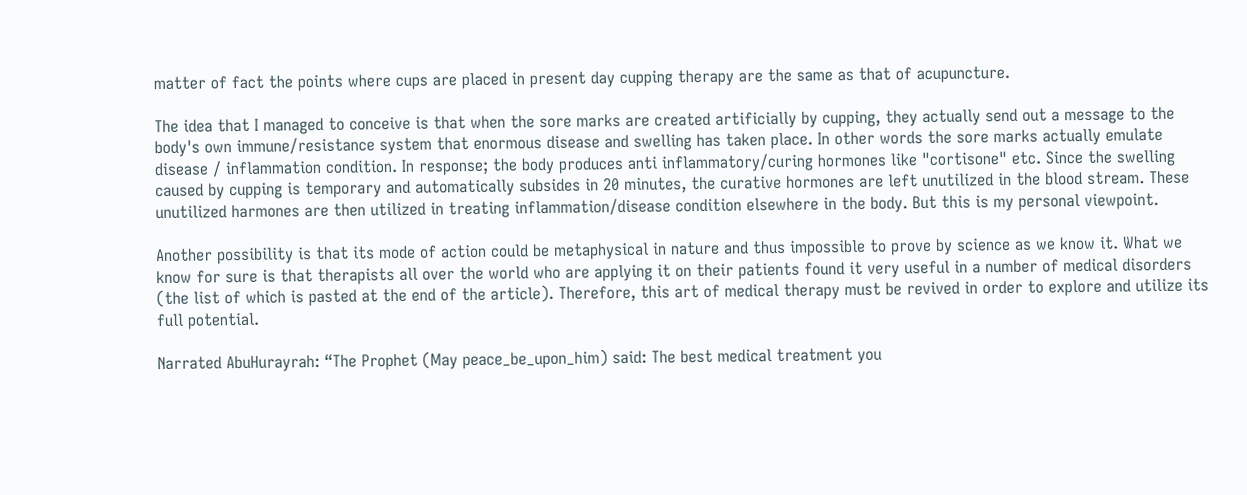matter of fact the points where cups are placed in present day cupping therapy are the same as that of acupuncture.

The idea that I managed to conceive is that when the sore marks are created artificially by cupping, they actually send out a message to the body's own immune/resistance system that enormous disease and swelling has taken place. In other words the sore marks actually emulate disease / inflammation condition. In response; the body produces anti inflammatory/curing hormones like "cortisone" etc. Since the swelling caused by cupping is temporary and automatically subsides in 20 minutes, the curative hormones are left unutilized in the blood stream. These unutilized harmones are then utilized in treating inflammation/disease condition elsewhere in the body. But this is my personal viewpoint.

Another possibility is that its mode of action could be metaphysical in nature and thus impossible to prove by science as we know it. What we know for sure is that therapists all over the world who are applying it on their patients found it very useful in a number of medical disorders (the list of which is pasted at the end of the article). Therefore, this art of medical therapy must be revived in order to explore and utilize its full potential.

Narrated AbuHurayrah: “The Prophet (May peace_be_upon_him) said: The best medical treatment you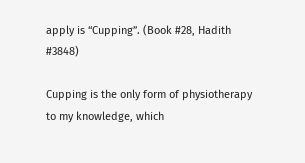apply is “Cupping”. (Book #28, Hadith #3848)

Cupping is the only form of physiotherapy to my knowledge, which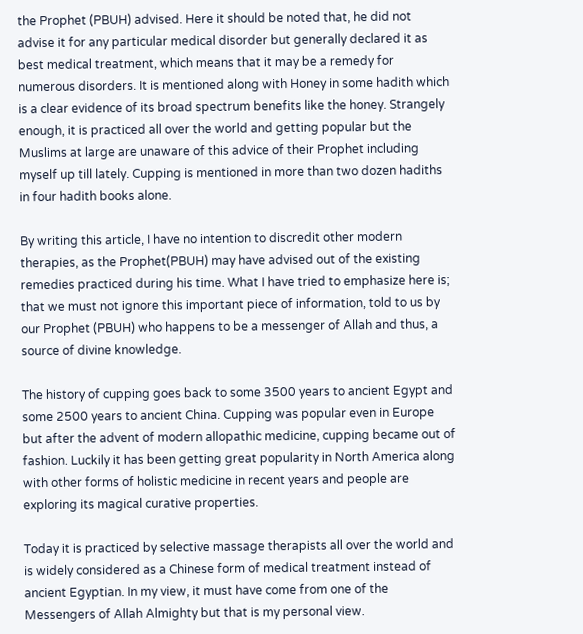the Prophet (PBUH) advised. Here it should be noted that, he did not advise it for any particular medical disorder but generally declared it as best medical treatment, which means that it may be a remedy for numerous disorders. It is mentioned along with Honey in some hadith which is a clear evidence of its broad spectrum benefits like the honey. Strangely enough, it is practiced all over the world and getting popular but the Muslims at large are unaware of this advice of their Prophet including myself up till lately. Cupping is mentioned in more than two dozen hadiths in four hadith books alone.

By writing this article, I have no intention to discredit other modern therapies, as the Prophet(PBUH) may have advised out of the existing remedies practiced during his time. What I have tried to emphasize here is; that we must not ignore this important piece of information, told to us by our Prophet (PBUH) who happens to be a messenger of Allah and thus, a source of divine knowledge.

The history of cupping goes back to some 3500 years to ancient Egypt and some 2500 years to ancient China. Cupping was popular even in Europe but after the advent of modern allopathic medicine, cupping became out of fashion. Luckily it has been getting great popularity in North America along with other forms of holistic medicine in recent years and people are exploring its magical curative properties.

Today it is practiced by selective massage therapists all over the world and is widely considered as a Chinese form of medical treatment instead of ancient Egyptian. In my view, it must have come from one of the Messengers of Allah Almighty but that is my personal view.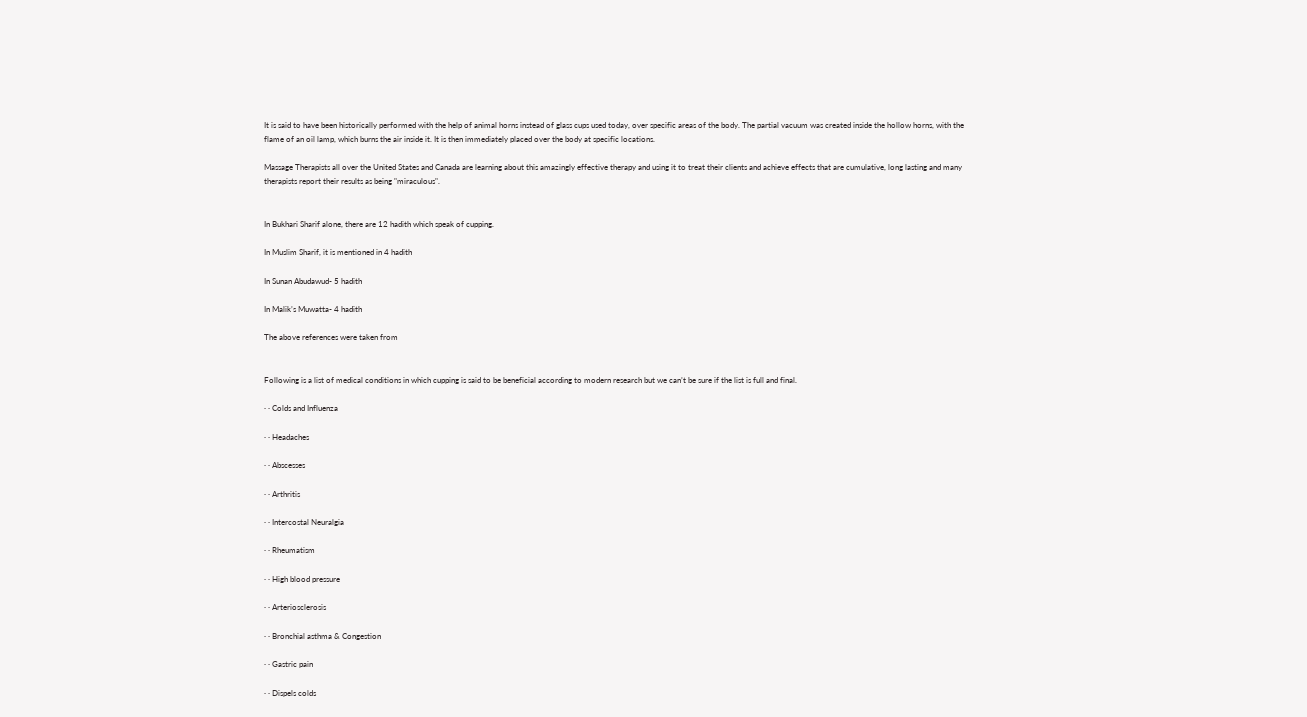It is said to have been historically performed with the help of animal horns instead of glass cups used today, over specific areas of the body. The partial vacuum was created inside the hollow horns, with the flame of an oil lamp, which burns the air inside it. It is then immediately placed over the body at specific locations.

Massage Therapists all over the United States and Canada are learning about this amazingly effective therapy and using it to treat their clients and achieve effects that are cumulative, long lasting and many therapists report their results as being "miraculous".


In Bukhari Sharif alone, there are 12 hadith which speak of cupping.

In Muslim Sharif, it is mentioned in 4 hadith

In Sunan Abudawud- 5 hadith

In Malik’s Muwatta- 4 hadith

The above references were taken from


Following is a list of medical conditions in which cupping is said to be beneficial according to modern research but we can’t be sure if the list is full and final.

· · Colds and Influenza

· · Headaches

· · Abscesses

· · Arthritis

· · Intercostal Neuralgia

· · Rheumatism

· · High blood pressure

· · Arteriosclerosis

· · Bronchial asthma & Congestion

· · Gastric pain

· · Dispels colds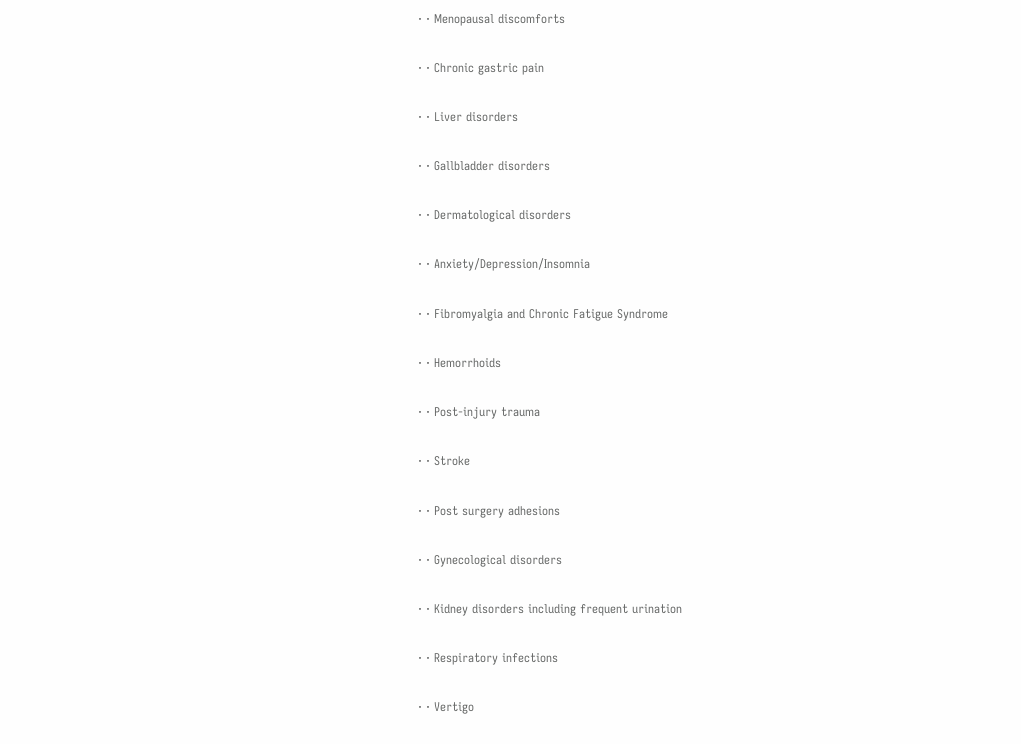· · Menopausal discomforts

· · Chronic gastric pain

· · Liver disorders

· · Gallbladder disorders

· · Dermatological disorders

· · Anxiety/Depression/Insomnia

· · Fibromyalgia and Chronic Fatigue Syndrome

· · Hemorrhoids

· · Post-injury trauma

· · Stroke

· · Post surgery adhesions

· · Gynecological disorders

· · Kidney disorders including frequent urination

· · Respiratory infections

· · Vertigo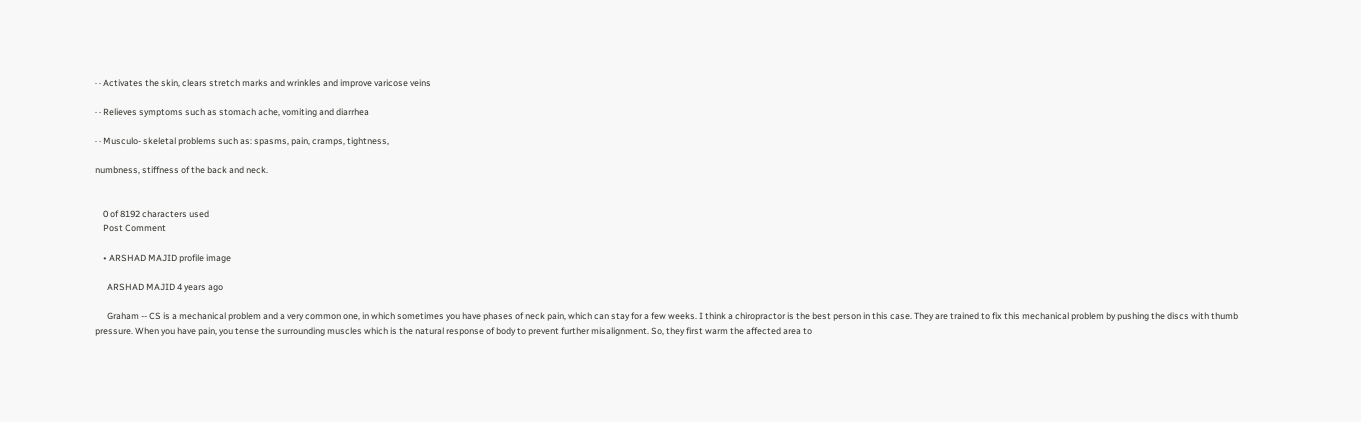· · Activates the skin, clears stretch marks and wrinkles and improve varicose veins

· · Relieves symptoms such as stomach ache, vomiting and diarrhea

· · Musculo- skeletal problems such as: spasms, pain, cramps, tightness,

numbness, stiffness of the back and neck.


    0 of 8192 characters used
    Post Comment

    • ARSHAD MAJID profile image

      ARSHAD MAJID 4 years ago

      Graham -- CS is a mechanical problem and a very common one, in which sometimes you have phases of neck pain, which can stay for a few weeks. I think a chiropractor is the best person in this case. They are trained to fix this mechanical problem by pushing the discs with thumb pressure. When you have pain, you tense the surrounding muscles which is the natural response of body to prevent further misalignment. So, they first warm the affected area to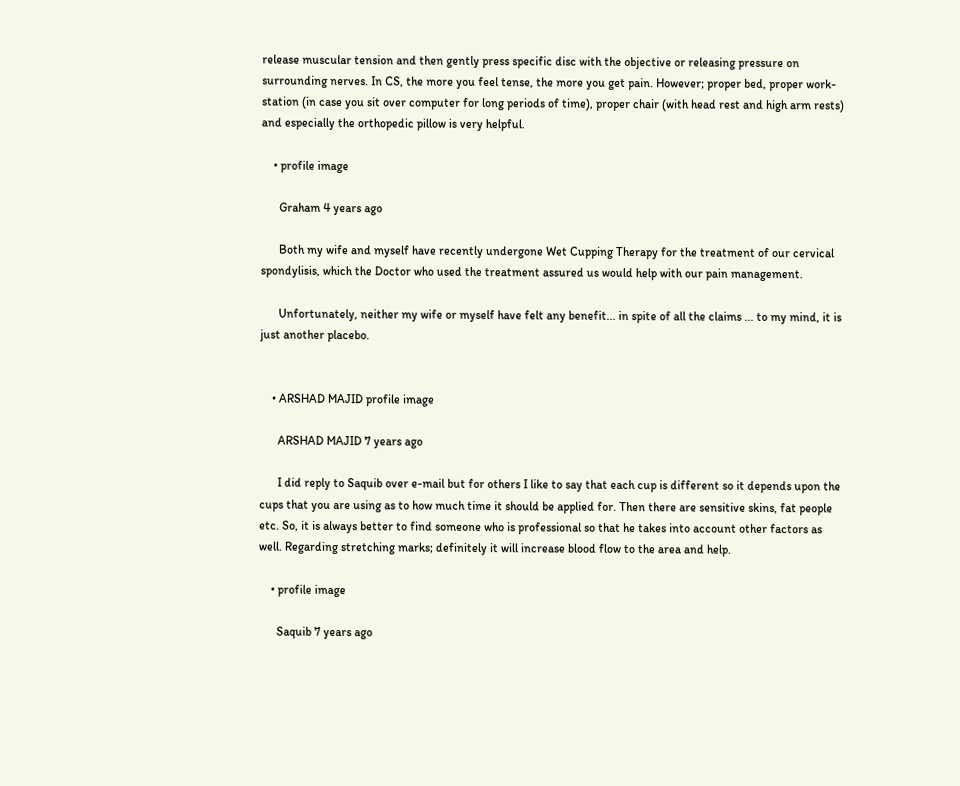release muscular tension and then gently press specific disc with the objective or releasing pressure on surrounding nerves. In CS, the more you feel tense, the more you get pain. However; proper bed, proper work-station (in case you sit over computer for long periods of time), proper chair (with head rest and high arm rests) and especially the orthopedic pillow is very helpful.

    • profile image

      Graham 4 years ago

      Both my wife and myself have recently undergone Wet Cupping Therapy for the treatment of our cervical spondylisis, which the Doctor who used the treatment assured us would help with our pain management.

      Unfortunately, neither my wife or myself have felt any benefit... in spite of all the claims ... to my mind, it is just another placebo.


    • ARSHAD MAJID profile image

      ARSHAD MAJID 7 years ago

      I did reply to Saquib over e-mail but for others I like to say that each cup is different so it depends upon the cups that you are using as to how much time it should be applied for. Then there are sensitive skins, fat people etc. So, it is always better to find someone who is professional so that he takes into account other factors as well. Regarding stretching marks; definitely it will increase blood flow to the area and help.

    • profile image

      Saquib 7 years ago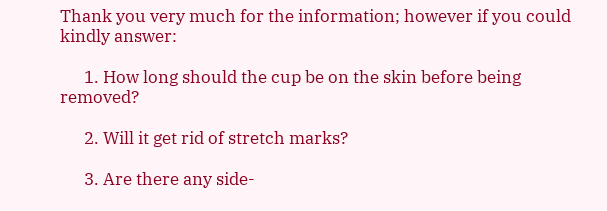Thank you very much for the information; however if you could kindly answer:

      1. How long should the cup be on the skin before being removed?

      2. Will it get rid of stretch marks?

      3. Are there any side-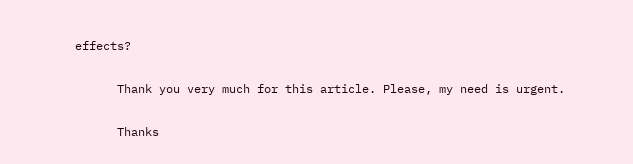effects?

      Thank you very much for this article. Please, my need is urgent.

      Thanks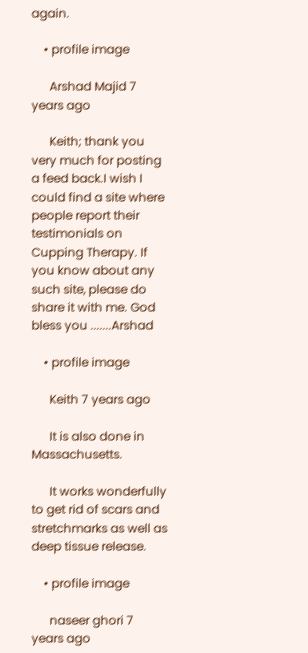again.

    • profile image

      Arshad Majid 7 years ago

      Keith; thank you very much for posting a feed back.I wish I could find a site where people report their testimonials on Cupping Therapy. If you know about any such site, please do share it with me. God bless you .......Arshad

    • profile image

      Keith 7 years ago

      It is also done in Massachusetts.

      It works wonderfully to get rid of scars and stretchmarks as well as deep tissue release.

    • profile image

      naseer ghori 7 years ago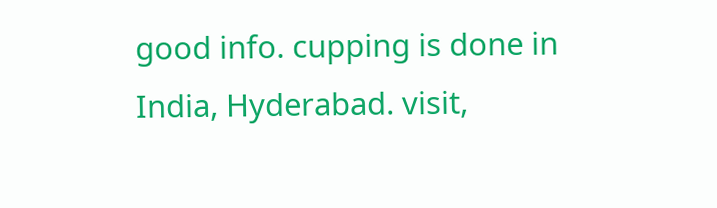good info. cupping is done in India, Hyderabad. visit,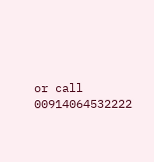or call 00914064532222